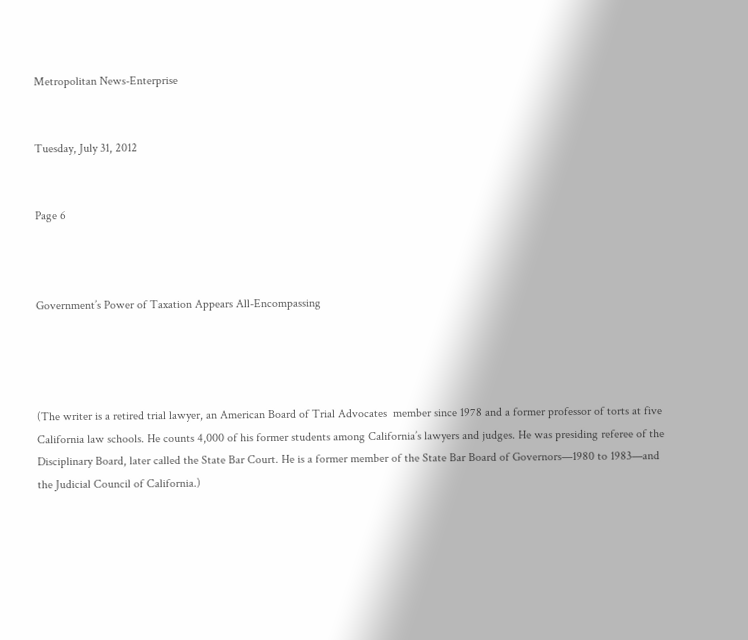Metropolitan News-Enterprise


Tuesday, July 31, 2012


Page 6



Government’s Power of Taxation Appears All-Encompassing




(The writer is a retired trial lawyer, an American Board of Trial Advocates  member since 1978 and a former professor of torts at five California law schools. He counts 4,000 of his former students among California’s lawyers and judges. He was presiding referee of the Disciplinary Board, later called the State Bar Court. He is a former member of the State Bar Board of Governors—1980 to 1983—and the Judicial Council of California.)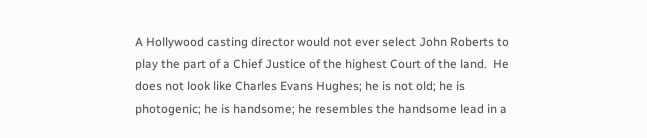A Hollywood casting director would not ever select John Roberts to play the part of a Chief Justice of the highest Court of the land.  He does not look like Charles Evans Hughes; he is not old; he is photogenic; he is handsome; he resembles the handsome lead in a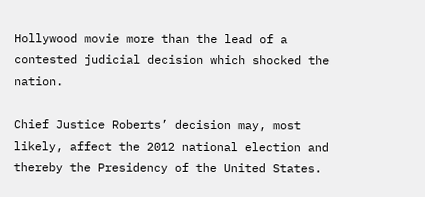Hollywood movie more than the lead of a contested judicial decision which shocked the nation.

Chief Justice Roberts’ decision may, most likely, affect the 2012 national election and thereby the Presidency of the United States.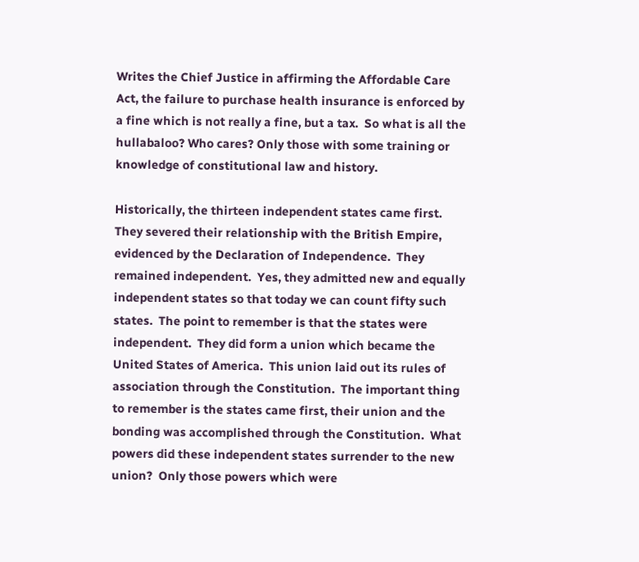Writes the Chief Justice in affirming the Affordable Care Act, the failure to purchase health insurance is enforced by a fine which is not really a fine, but a tax.  So what is all the hullabaloo? Who cares? Only those with some training or knowledge of constitutional law and history.

Historically, the thirteen independent states came first.  They severed their relationship with the British Empire, evidenced by the Declaration of Independence.  They remained independent.  Yes, they admitted new and equally independent states so that today we can count fifty such states.  The point to remember is that the states were independent.  They did form a union which became the United States of America.  This union laid out its rules of association through the Constitution.  The important thing to remember is the states came first, their union and the bonding was accomplished through the Constitution.  What powers did these independent states surrender to the new union?  Only those powers which were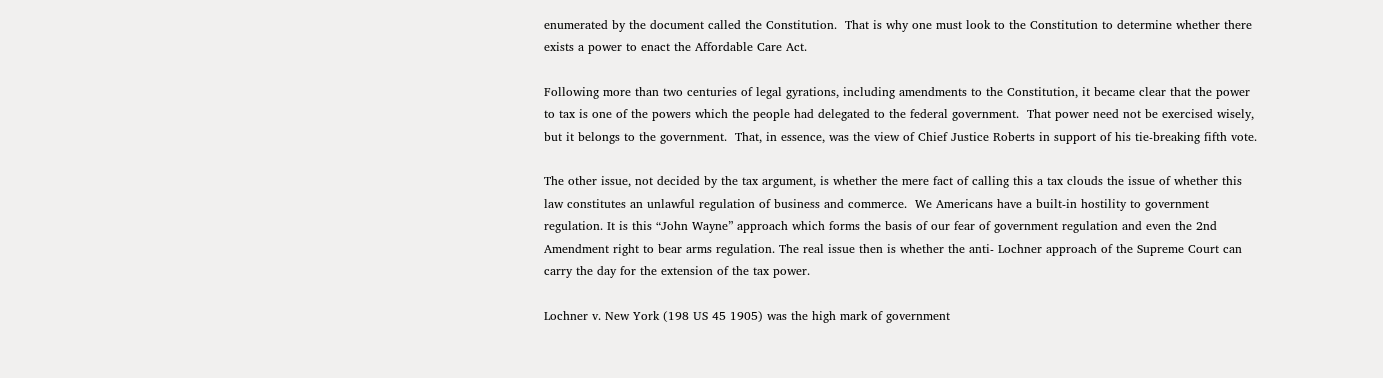enumerated by the document called the Constitution.  That is why one must look to the Constitution to determine whether there exists a power to enact the Affordable Care Act.

Following more than two centuries of legal gyrations, including amendments to the Constitution, it became clear that the power to tax is one of the powers which the people had delegated to the federal government.  That power need not be exercised wisely, but it belongs to the government.  That, in essence, was the view of Chief Justice Roberts in support of his tie-breaking fifth vote.

The other issue, not decided by the tax argument, is whether the mere fact of calling this a tax clouds the issue of whether this law constitutes an unlawful regulation of business and commerce.  We Americans have a built-in hostility to government regulation. It is this “John Wayne” approach which forms the basis of our fear of government regulation and even the 2nd Amendment right to bear arms regulation. The real issue then is whether the anti- Lochner approach of the Supreme Court can carry the day for the extension of the tax power.

Lochner v. New York (198 US 45 1905) was the high mark of government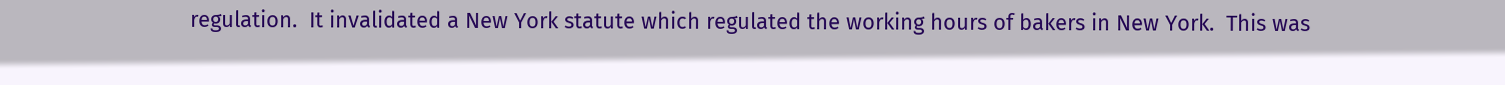regulation.  It invalidated a New York statute which regulated the working hours of bakers in New York.  This was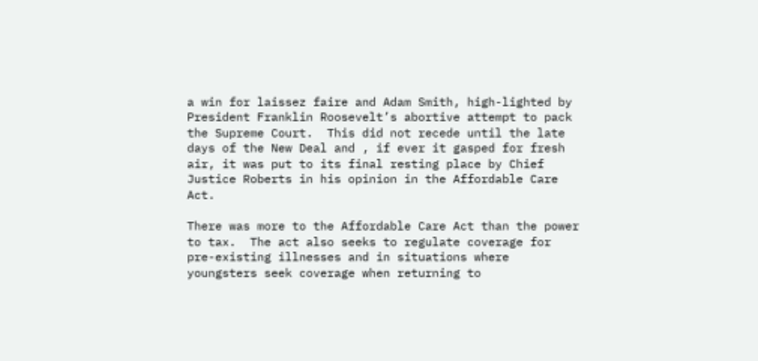a win for laissez faire and Adam Smith, high-lighted by President Franklin Roosevelt’s abortive attempt to pack the Supreme Court.  This did not recede until the late days of the New Deal and , if ever it gasped for fresh air, it was put to its final resting place by Chief Justice Roberts in his opinion in the Affordable Care Act.

There was more to the Affordable Care Act than the power to tax.  The act also seeks to regulate coverage for pre-existing illnesses and in situations where youngsters seek coverage when returning to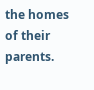the homes of their parents.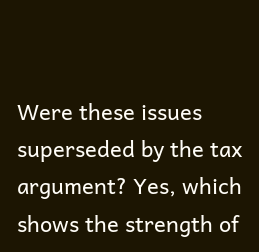Were these issues superseded by the tax argument? Yes, which shows the strength of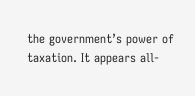the government’s power of taxation. It appears all-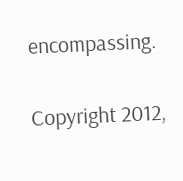encompassing.


Copyright 2012,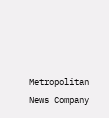Metropolitan News Company